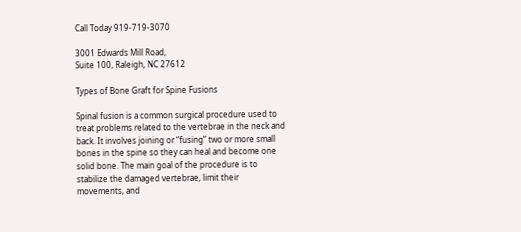Call Today 919-719-3070

3001 Edwards Mill Road,
Suite 100, Raleigh, NC 27612

Types of Bone Graft for Spine Fusions

Spinal fusion is a common surgical procedure used to treat problems related to the vertebrae in the neck and back. It involves joining or “fusing” two or more small bones in the spine so they can heal and become one solid bone. The main goal of the procedure is to stabilize the damaged vertebrae, limit their movements, and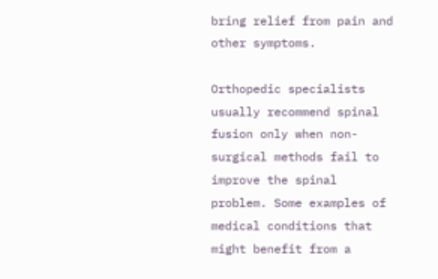bring relief from pain and other symptoms.

Orthopedic specialists usually recommend spinal fusion only when non-surgical methods fail to improve the spinal problem. Some examples of medical conditions that might benefit from a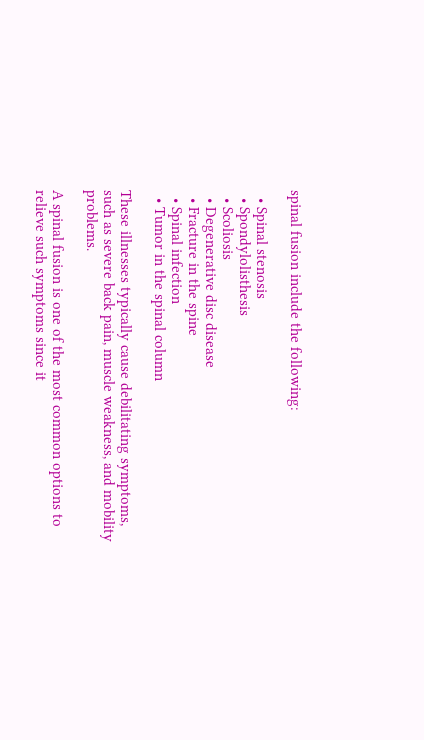spinal fusion include the following:

  • Spinal stenosis
  • Spondylolisthesis
  • Scoliosis
  • Degenerative disc disease
  • Fracture in the spine
  • Spinal infection
  • Tumor in the spinal column

These illnesses typically cause debilitating symptoms, such as severe back pain, muscle weakness, and mobility problems.

A spinal fusion is one of the most common options to relieve such symptoms since it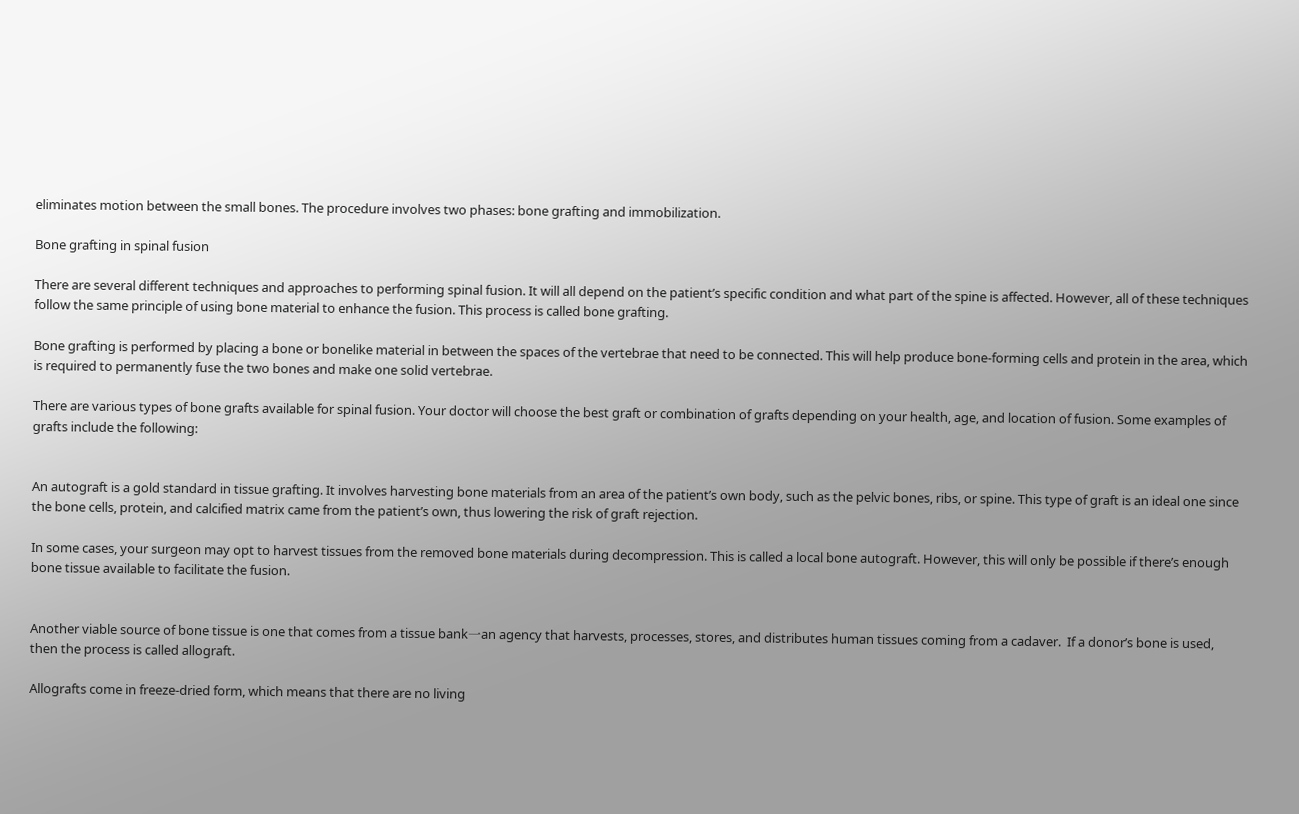eliminates motion between the small bones. The procedure involves two phases: bone grafting and immobilization.

Bone grafting in spinal fusion

There are several different techniques and approaches to performing spinal fusion. It will all depend on the patient’s specific condition and what part of the spine is affected. However, all of these techniques follow the same principle of using bone material to enhance the fusion. This process is called bone grafting.

Bone grafting is performed by placing a bone or bonelike material in between the spaces of the vertebrae that need to be connected. This will help produce bone-forming cells and protein in the area, which is required to permanently fuse the two bones and make one solid vertebrae.

There are various types of bone grafts available for spinal fusion. Your doctor will choose the best graft or combination of grafts depending on your health, age, and location of fusion. Some examples of grafts include the following:


An autograft is a gold standard in tissue grafting. It involves harvesting bone materials from an area of the patient’s own body, such as the pelvic bones, ribs, or spine. This type of graft is an ideal one since the bone cells, protein, and calcified matrix came from the patient’s own, thus lowering the risk of graft rejection.

In some cases, your surgeon may opt to harvest tissues from the removed bone materials during decompression. This is called a local bone autograft. However, this will only be possible if there’s enough bone tissue available to facilitate the fusion.


Another viable source of bone tissue is one that comes from a tissue bank一an agency that harvests, processes, stores, and distributes human tissues coming from a cadaver.  If a donor’s bone is used, then the process is called allograft.

Allografts come in freeze-dried form, which means that there are no living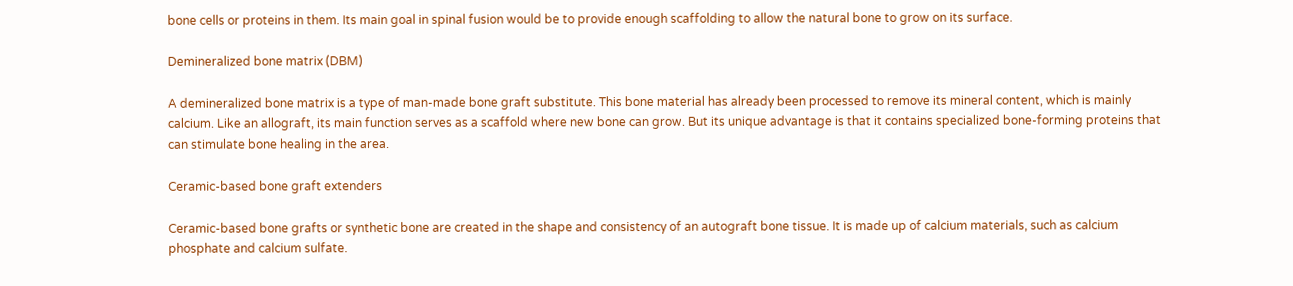bone cells or proteins in them. Its main goal in spinal fusion would be to provide enough scaffolding to allow the natural bone to grow on its surface.

Demineralized bone matrix (DBM)

A demineralized bone matrix is a type of man-made bone graft substitute. This bone material has already been processed to remove its mineral content, which is mainly calcium. Like an allograft, its main function serves as a scaffold where new bone can grow. But its unique advantage is that it contains specialized bone-forming proteins that can stimulate bone healing in the area.

Ceramic-based bone graft extenders

Ceramic-based bone grafts or synthetic bone are created in the shape and consistency of an autograft bone tissue. It is made up of calcium materials, such as calcium phosphate and calcium sulfate.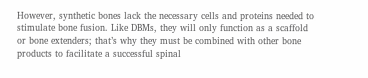However, synthetic bones lack the necessary cells and proteins needed to stimulate bone fusion. Like DBMs, they will only function as a scaffold or bone extenders; that’s why they must be combined with other bone products to facilitate a successful spinal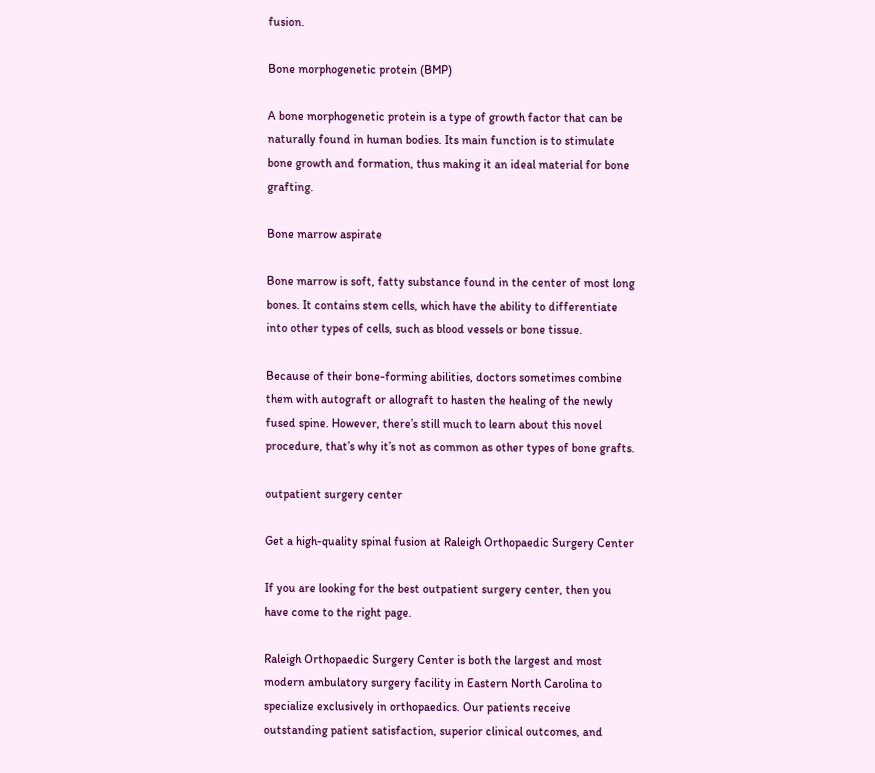fusion.

Bone morphogenetic protein (BMP)

A bone morphogenetic protein is a type of growth factor that can be naturally found in human bodies. Its main function is to stimulate bone growth and formation, thus making it an ideal material for bone grafting.

Bone marrow aspirate

Bone marrow is soft, fatty substance found in the center of most long bones. It contains stem cells, which have the ability to differentiate into other types of cells, such as blood vessels or bone tissue.

Because of their bone-forming abilities, doctors sometimes combine them with autograft or allograft to hasten the healing of the newly fused spine. However, there’s still much to learn about this novel procedure, that’s why it’s not as common as other types of bone grafts.

outpatient surgery center

Get a high-quality spinal fusion at Raleigh Orthopaedic Surgery Center

If you are looking for the best outpatient surgery center, then you have come to the right page.

Raleigh Orthopaedic Surgery Center is both the largest and most modern ambulatory surgery facility in Eastern North Carolina to specialize exclusively in orthopaedics. Our patients receive outstanding patient satisfaction, superior clinical outcomes, and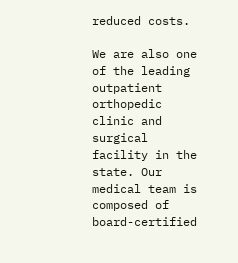reduced costs.

We are also one of the leading outpatient orthopedic clinic and surgical facility in the state. Our medical team is composed of board-certified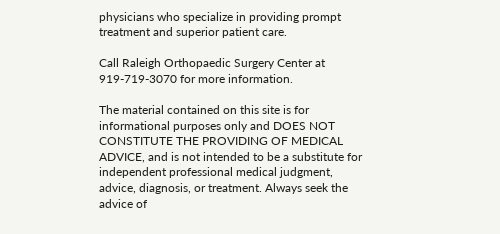physicians who specialize in providing prompt treatment and superior patient care.

Call Raleigh Orthopaedic Surgery Center at 919-719-3070 for more information.

The material contained on this site is for informational purposes only and DOES NOT CONSTITUTE THE PROVIDING OF MEDICAL ADVICE, and is not intended to be a substitute for independent professional medical judgment, advice, diagnosis, or treatment. Always seek the advice of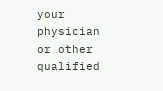your physician or other qualified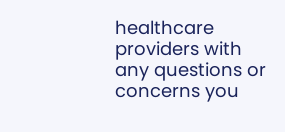healthcare providers with any questions or concerns you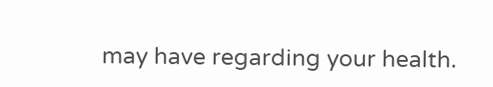may have regarding your health.